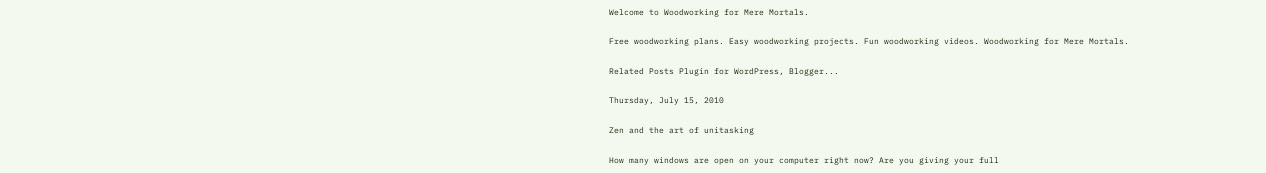Welcome to Woodworking for Mere Mortals.

Free woodworking plans. Easy woodworking projects. Fun woodworking videos. Woodworking for Mere Mortals.

Related Posts Plugin for WordPress, Blogger...

Thursday, July 15, 2010

Zen and the art of unitasking

How many windows are open on your computer right now? Are you giving your full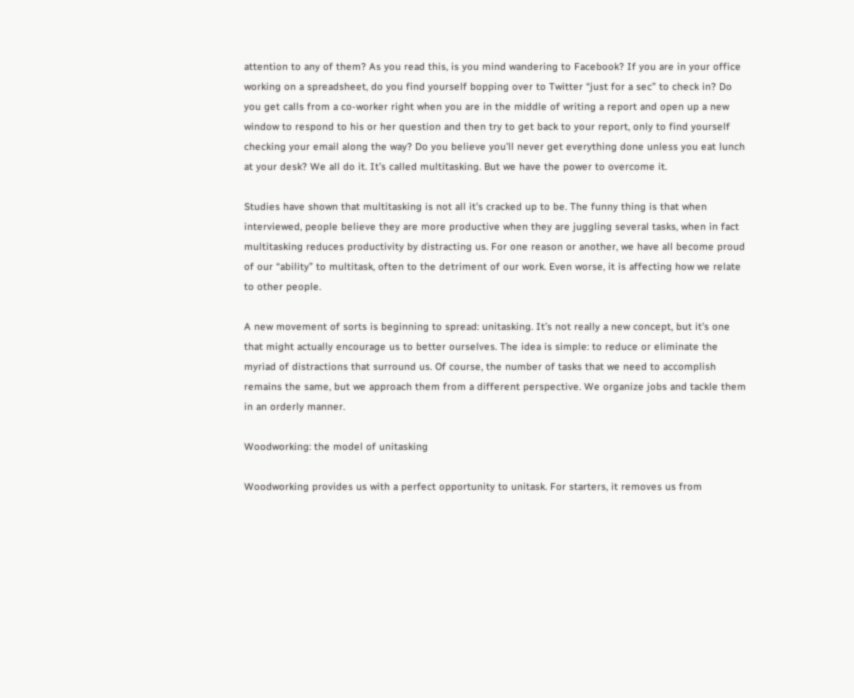attention to any of them? As you read this, is you mind wandering to Facebook? If you are in your office working on a spreadsheet, do you find yourself bopping over to Twitter “just for a sec” to check in? Do you get calls from a co-worker right when you are in the middle of writing a report and open up a new window to respond to his or her question and then try to get back to your report, only to find yourself checking your email along the way? Do you believe you’ll never get everything done unless you eat lunch at your desk? We all do it. It’s called multitasking. But we have the power to overcome it.

Studies have shown that multitasking is not all it’s cracked up to be. The funny thing is that when interviewed, people believe they are more productive when they are juggling several tasks, when in fact multitasking reduces productivity by distracting us. For one reason or another, we have all become proud of our “ability” to multitask, often to the detriment of our work. Even worse, it is affecting how we relate to other people.

A new movement of sorts is beginning to spread: unitasking. It’s not really a new concept, but it’s one that might actually encourage us to better ourselves. The idea is simple: to reduce or eliminate the myriad of distractions that surround us. Of course, the number of tasks that we need to accomplish remains the same, but we approach them from a different perspective. We organize jobs and tackle them in an orderly manner.

Woodworking: the model of unitasking

Woodworking provides us with a perfect opportunity to unitask. For starters, it removes us from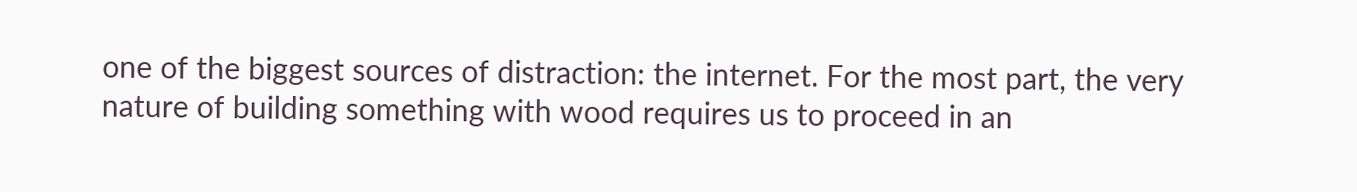one of the biggest sources of distraction: the internet. For the most part, the very nature of building something with wood requires us to proceed in an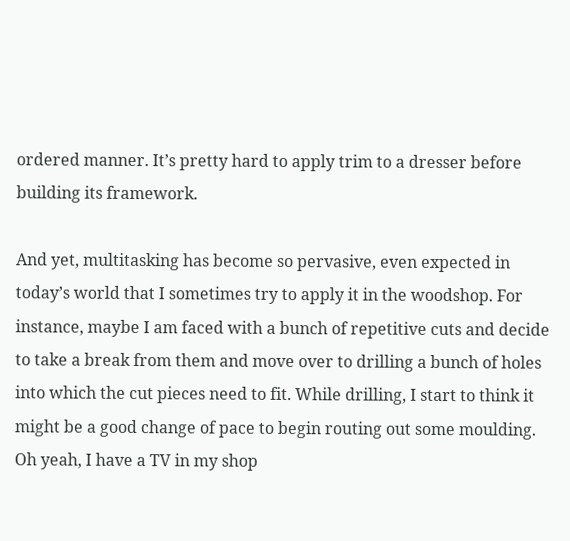ordered manner. It’s pretty hard to apply trim to a dresser before building its framework.

And yet, multitasking has become so pervasive, even expected in today’s world that I sometimes try to apply it in the woodshop. For instance, maybe I am faced with a bunch of repetitive cuts and decide to take a break from them and move over to drilling a bunch of holes into which the cut pieces need to fit. While drilling, I start to think it might be a good change of pace to begin routing out some moulding. Oh yeah, I have a TV in my shop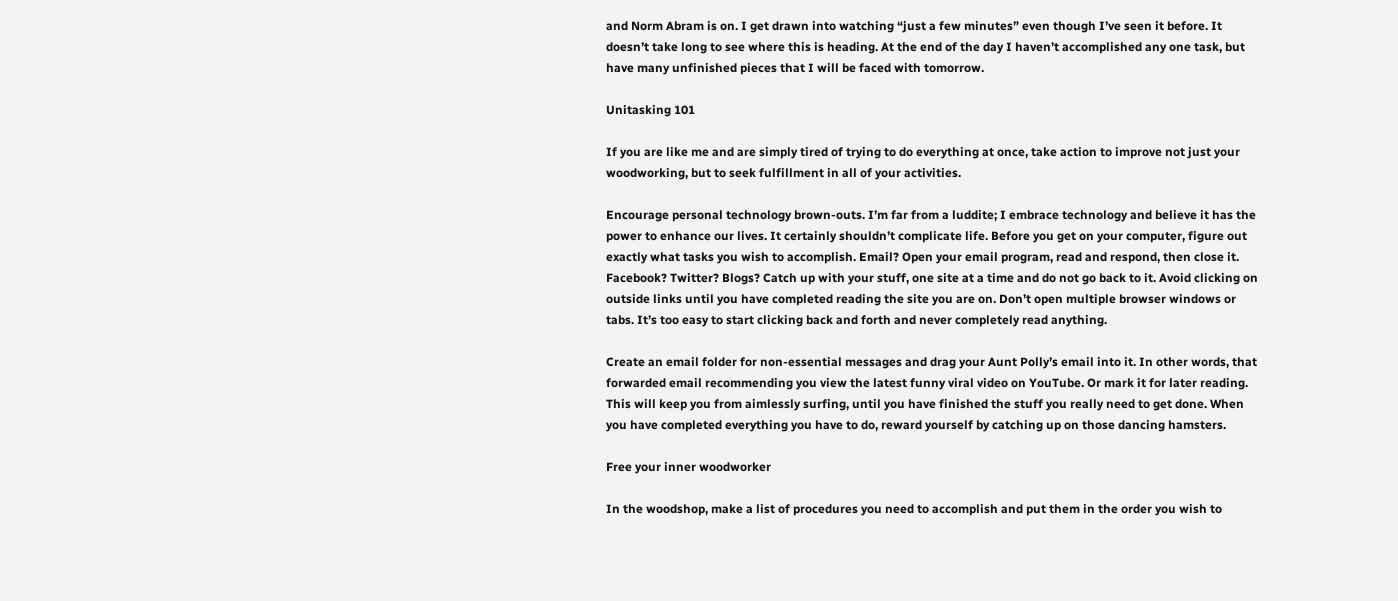and Norm Abram is on. I get drawn into watching “just a few minutes” even though I’ve seen it before. It doesn’t take long to see where this is heading. At the end of the day I haven’t accomplished any one task, but have many unfinished pieces that I will be faced with tomorrow.

Unitasking 101

If you are like me and are simply tired of trying to do everything at once, take action to improve not just your woodworking, but to seek fulfillment in all of your activities.

Encourage personal technology brown-outs. I’m far from a luddite; I embrace technology and believe it has the power to enhance our lives. It certainly shouldn’t complicate life. Before you get on your computer, figure out exactly what tasks you wish to accomplish. Email? Open your email program, read and respond, then close it. Facebook? Twitter? Blogs? Catch up with your stuff, one site at a time and do not go back to it. Avoid clicking on outside links until you have completed reading the site you are on. Don’t open multiple browser windows or tabs. It’s too easy to start clicking back and forth and never completely read anything.

Create an email folder for non-essential messages and drag your Aunt Polly’s email into it. In other words, that forwarded email recommending you view the latest funny viral video on YouTube. Or mark it for later reading. This will keep you from aimlessly surfing, until you have finished the stuff you really need to get done. When you have completed everything you have to do, reward yourself by catching up on those dancing hamsters.

Free your inner woodworker

In the woodshop, make a list of procedures you need to accomplish and put them in the order you wish to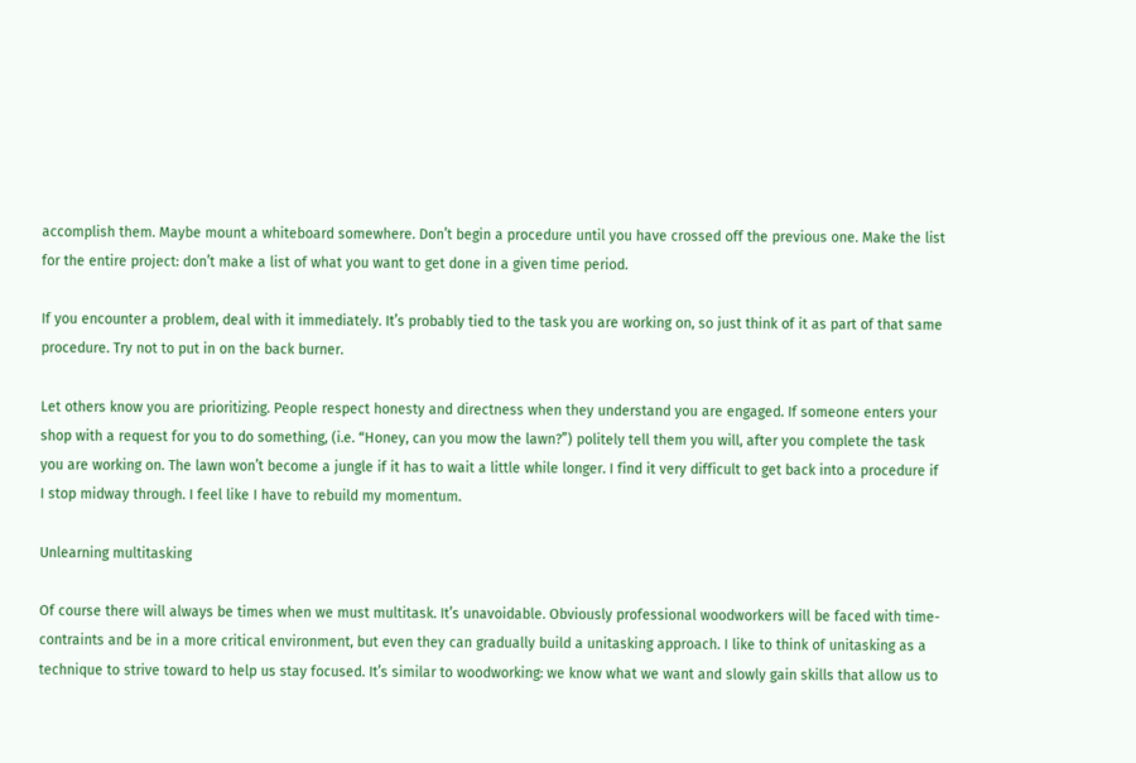accomplish them. Maybe mount a whiteboard somewhere. Don’t begin a procedure until you have crossed off the previous one. Make the list for the entire project: don’t make a list of what you want to get done in a given time period.

If you encounter a problem, deal with it immediately. It’s probably tied to the task you are working on, so just think of it as part of that same procedure. Try not to put in on the back burner.

Let others know you are prioritizing. People respect honesty and directness when they understand you are engaged. If someone enters your shop with a request for you to do something, (i.e. “Honey, can you mow the lawn?”) politely tell them you will, after you complete the task you are working on. The lawn won’t become a jungle if it has to wait a little while longer. I find it very difficult to get back into a procedure if I stop midway through. I feel like I have to rebuild my momentum.

Unlearning multitasking

Of course there will always be times when we must multitask. It’s unavoidable. Obviously professional woodworkers will be faced with time-contraints and be in a more critical environment, but even they can gradually build a unitasking approach. I like to think of unitasking as a technique to strive toward to help us stay focused. It’s similar to woodworking: we know what we want and slowly gain skills that allow us to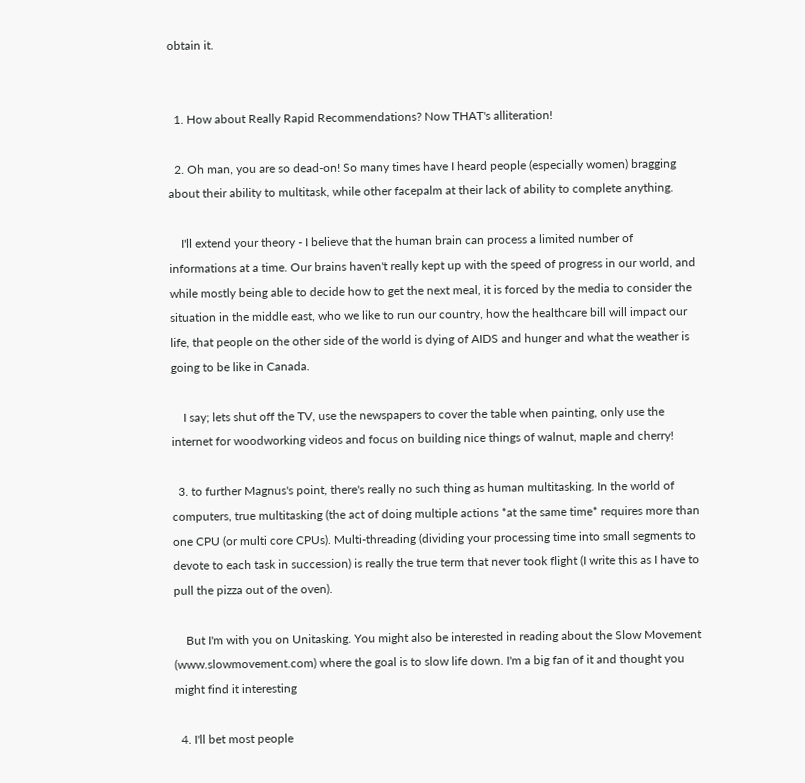obtain it.


  1. How about Really Rapid Recommendations? Now THAT's alliteration!

  2. Oh man, you are so dead-on! So many times have I heard people (especially women) bragging about their ability to multitask, while other facepalm at their lack of ability to complete anything.

    I'll extend your theory - I believe that the human brain can process a limited number of informations at a time. Our brains haven't really kept up with the speed of progress in our world, and while mostly being able to decide how to get the next meal, it is forced by the media to consider the situation in the middle east, who we like to run our country, how the healthcare bill will impact our life, that people on the other side of the world is dying of AIDS and hunger and what the weather is going to be like in Canada.

    I say; lets shut off the TV, use the newspapers to cover the table when painting, only use the internet for woodworking videos and focus on building nice things of walnut, maple and cherry!

  3. to further Magnus's point, there's really no such thing as human multitasking. In the world of computers, true multitasking (the act of doing multiple actions *at the same time* requires more than one CPU (or multi core CPUs). Multi-threading (dividing your processing time into small segments to devote to each task in succession) is really the true term that never took flight (I write this as I have to pull the pizza out of the oven).

    But I'm with you on Unitasking. You might also be interested in reading about the Slow Movement (www.slowmovement.com) where the goal is to slow life down. I'm a big fan of it and thought you might find it interesting

  4. I'll bet most people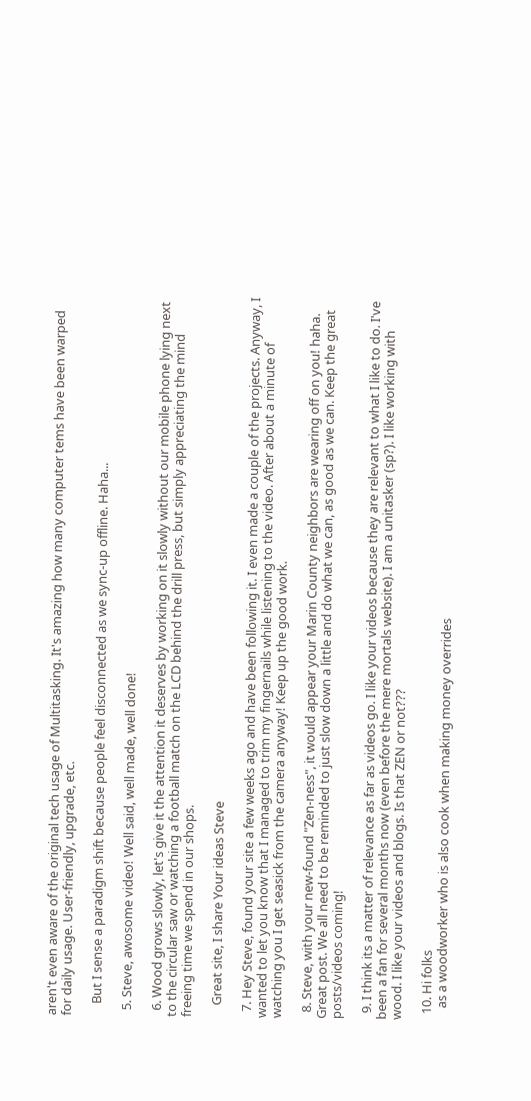aren't even aware of the original tech usage of Multitasking. It's amazing how many computer tems have been warped for daily usage. User-friendly, upgrade, etc.

    But I sense a paradigm shift because people feel disconnected as we sync-up offline. Haha...

  5. Steve, awosome video! Well said, well made, well done!

  6. Wood grows slowly, let's give it the attention it deserves by working on it slowly without our mobile phone lying next to the circular saw or watching a football match on the LCD behind the drill press, but simply appreciating the mind freeing time we spend in our shops.

    Great site, I share Your ideas Steve

  7. Hey Steve, found your site a few weeks ago and have been following it. I even made a couple of the projects. Anyway, I wanted to let you know that I managed to trim my fingernails while listening to the video. After about a minute of watching you I get seasick from the camera anyway! Keep up the good work.

  8. Steve, with your new-found "Zen-ness", it would appear your Marin County neighbors are wearing off on you! haha. Great post. We all need to be reminded to just slow down a little and do what we can, as good as we can. Keep the great posts/videos coming!

  9. I think its a matter of relevance as far as videos go. I like your videos because they are relevant to what I like to do. I've been a fan for several months now (even before the mere mortals website). I am a unitasker (sp?). I like working with wood. I like your videos and blogs. Is that ZEN or not???

  10. Hi folks
    as a woodworker who is also cook when making money overrides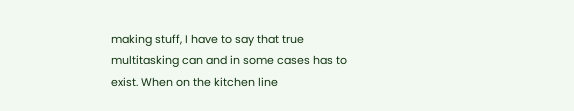making stuff, I have to say that true multitasking can and in some cases has to exist. When on the kitchen line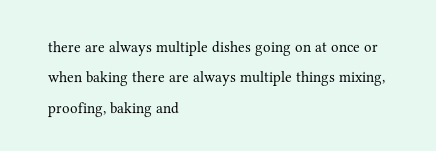there are always multiple dishes going on at once or when baking there are always multiple things mixing, proofing, baking and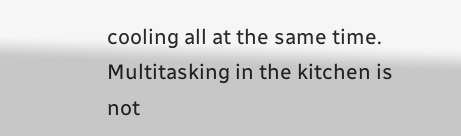cooling all at the same time. Multitasking in the kitchen is not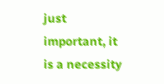just important, it is a necessity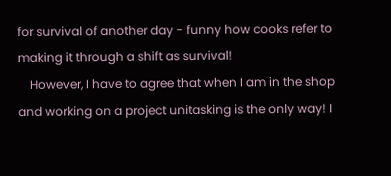for survival of another day - funny how cooks refer to making it through a shift as survival!
    However, I have to agree that when I am in the shop and working on a project unitasking is the only way! I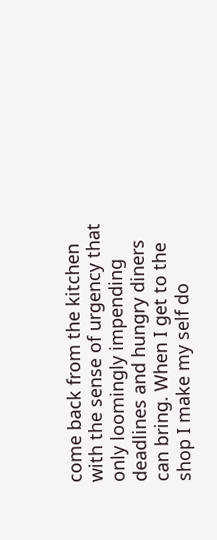come back from the kitchen with the sense of urgency that only loomingly impending deadlines and hungry diners can bring. When I get to the shop I make my self do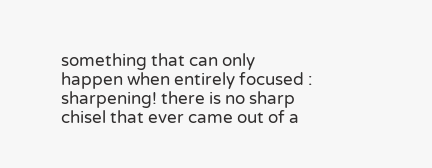something that can only happen when entirely focused : sharpening! there is no sharp chisel that ever came out of a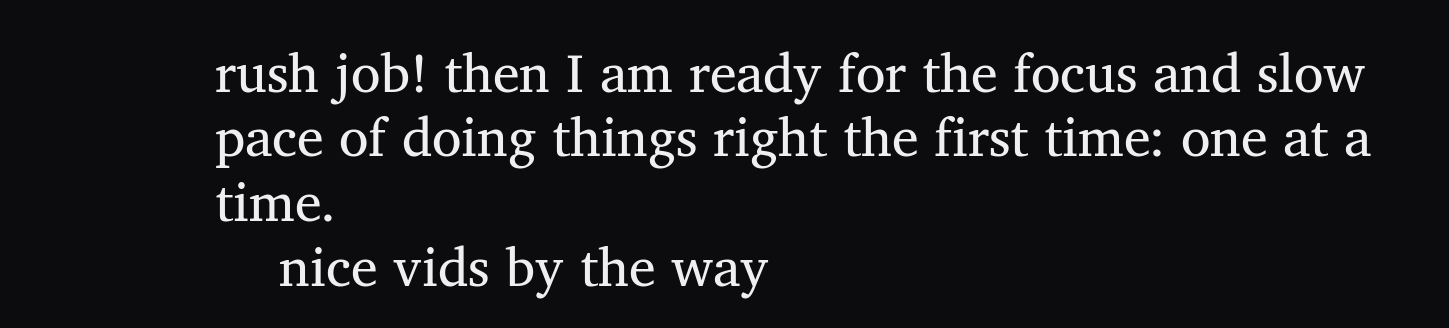rush job! then I am ready for the focus and slow pace of doing things right the first time: one at a time.
    nice vids by the way